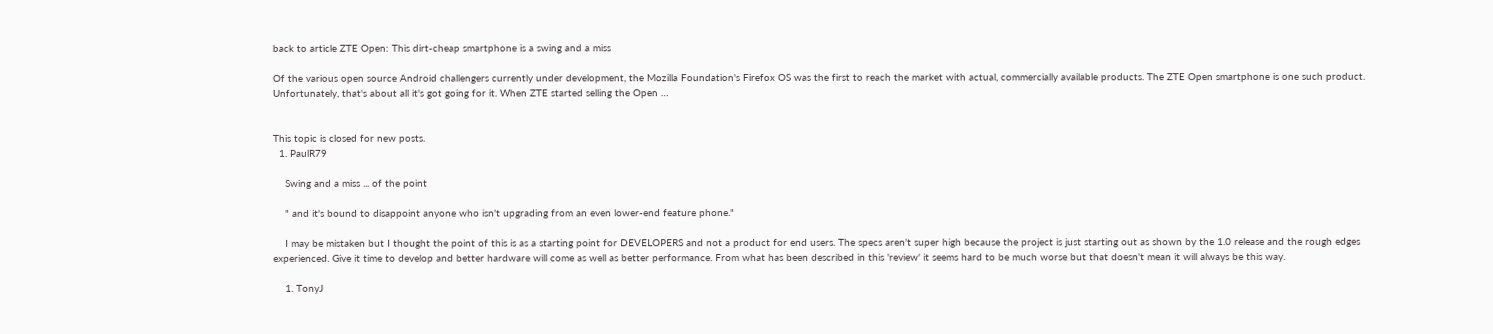back to article ZTE Open: This dirt-cheap smartphone is a swing and a miss

Of the various open source Android challengers currently under development, the Mozilla Foundation's Firefox OS was the first to reach the market with actual, commercially available products. The ZTE Open smartphone is one such product. Unfortunately, that's about all it's got going for it. When ZTE started selling the Open …


This topic is closed for new posts.
  1. PaulR79

    Swing and a miss ... of the point

    " and it's bound to disappoint anyone who isn't upgrading from an even lower-end feature phone."

    I may be mistaken but I thought the point of this is as a starting point for DEVELOPERS and not a product for end users. The specs aren't super high because the project is just starting out as shown by the 1.0 release and the rough edges experienced. Give it time to develop and better hardware will come as well as better performance. From what has been described in this 'review' it seems hard to be much worse but that doesn't mean it will always be this way.

    1. TonyJ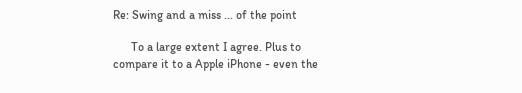Re: Swing and a miss ... of the point

      To a large extent I agree. Plus to compare it to a Apple iPhone - even the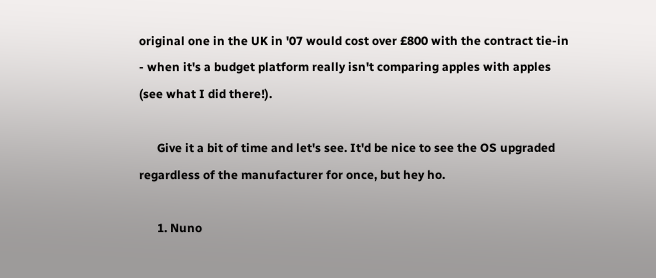original one in the UK in '07 would cost over £800 with the contract tie-in - when it's a budget platform really isn't comparing apples with apples (see what I did there!).

      Give it a bit of time and let's see. It'd be nice to see the OS upgraded regardless of the manufacturer for once, but hey ho.

      1. Nuno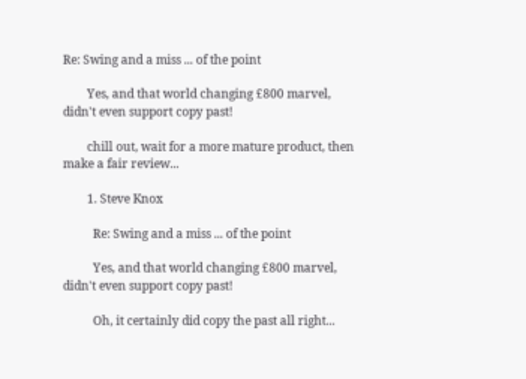Re: Swing and a miss ... of the point

        Yes, and that world changing £800 marvel, didn't even support copy past!

        chill out, wait for a more mature product, then make a fair review...

        1. Steve Knox

          Re: Swing and a miss ... of the point

          Yes, and that world changing £800 marvel, didn't even support copy past!

          Oh, it certainly did copy the past all right...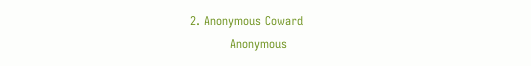2. Anonymous Coward
          Anonymous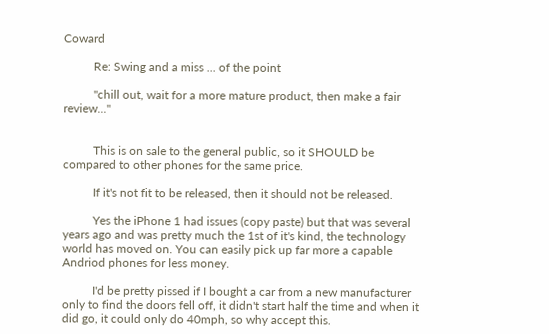Coward

          Re: Swing and a miss ... of the point

          "chill out, wait for a more mature product, then make a fair review..."


          This is on sale to the general public, so it SHOULD be compared to other phones for the same price.

          If it's not fit to be released, then it should not be released.

          Yes the iPhone 1 had issues (copy paste) but that was several years ago and was pretty much the 1st of it's kind, the technology world has moved on. You can easily pick up far more a capable Andriod phones for less money.

          I'd be pretty pissed if I bought a car from a new manufacturer only to find the doors fell off, it didn't start half the time and when it did go, it could only do 40mph, so why accept this.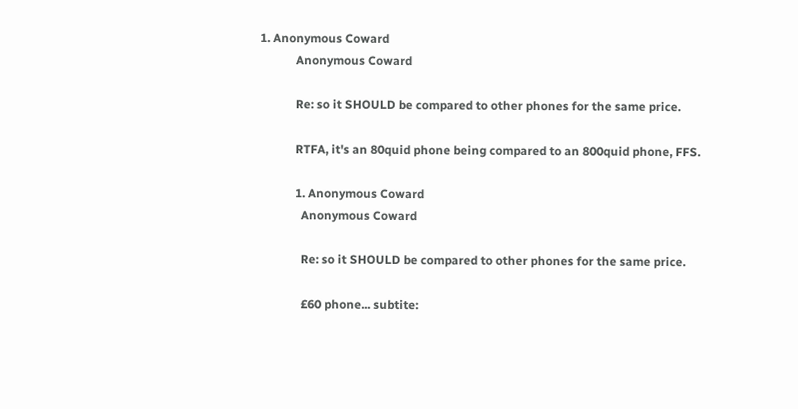1. Anonymous Coward
            Anonymous Coward

            Re: so it SHOULD be compared to other phones for the same price.

            RTFA, it's an 80quid phone being compared to an 800quid phone, FFS.

            1. Anonymous Coward
              Anonymous Coward

              Re: so it SHOULD be compared to other phones for the same price.

              £60 phone... subtite: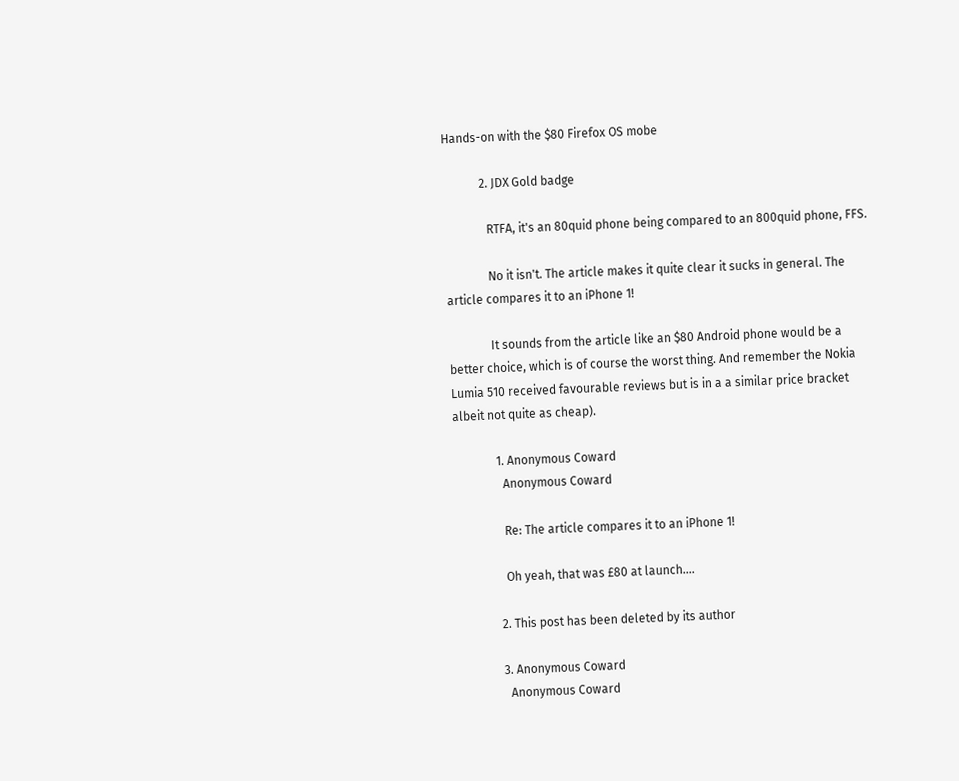Hands-on with the $80 Firefox OS mobe

            2. JDX Gold badge

              RTFA, it's an 80quid phone being compared to an 800quid phone, FFS.

              No it isn't. The article makes it quite clear it sucks in general. The article compares it to an iPhone 1!

              It sounds from the article like an $80 Android phone would be a better choice, which is of course the worst thing. And remember the Nokia Lumia 510 received favourable reviews but is in a a similar price bracket albeit not quite as cheap).

              1. Anonymous Coward
                Anonymous Coward

                Re: The article compares it to an iPhone 1!

                Oh yeah, that was £80 at launch....

              2. This post has been deleted by its author

              3. Anonymous Coward
                Anonymous Coward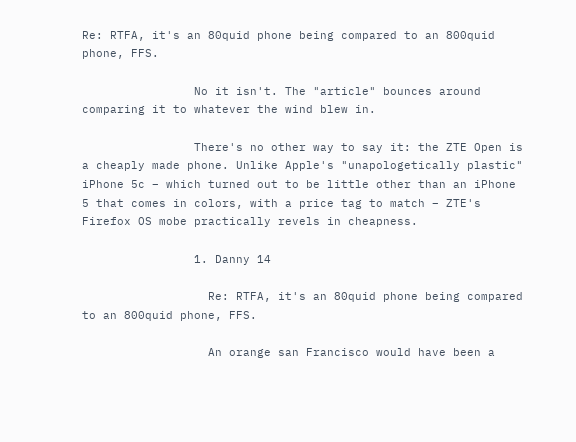Re: RTFA, it's an 80quid phone being compared to an 800quid phone, FFS.

                No it isn't. The "article" bounces around comparing it to whatever the wind blew in.

                There's no other way to say it: the ZTE Open is a cheaply made phone. Unlike Apple's "unapologetically plastic" iPhone 5c – which turned out to be little other than an iPhone 5 that comes in colors, with a price tag to match – ZTE's Firefox OS mobe practically revels in cheapness.

                1. Danny 14

                  Re: RTFA, it's an 80quid phone being compared to an 800quid phone, FFS.

                  An orange san Francisco would have been a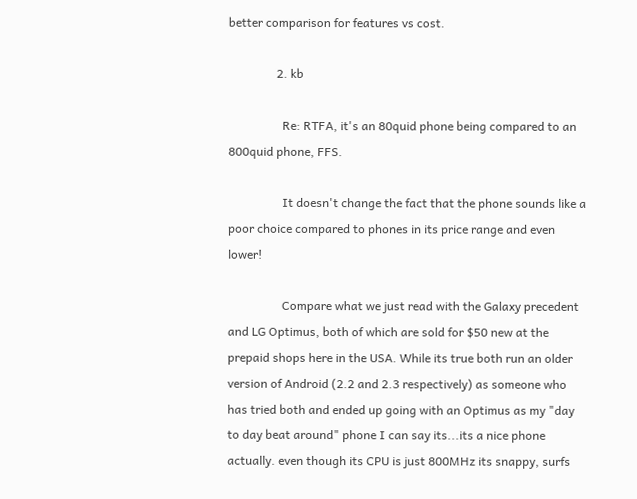better comparison for features vs cost.

                2. kb

                  Re: RTFA, it's an 80quid phone being compared to an 800quid phone, FFS.

                  It doesn't change the fact that the phone sounds like a poor choice compared to phones in its price range and even lower!

                  Compare what we just read with the Galaxy precedent and LG Optimus, both of which are sold for $50 new at the prepaid shops here in the USA. While its true both run an older version of Android (2.2 and 2.3 respectively) as someone who has tried both and ended up going with an Optimus as my "day to day beat around" phone I can say its...its a nice phone actually. even though its CPU is just 800MHz its snappy, surfs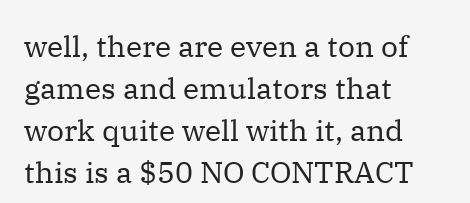well, there are even a ton of games and emulators that work quite well with it, and this is a $50 NO CONTRACT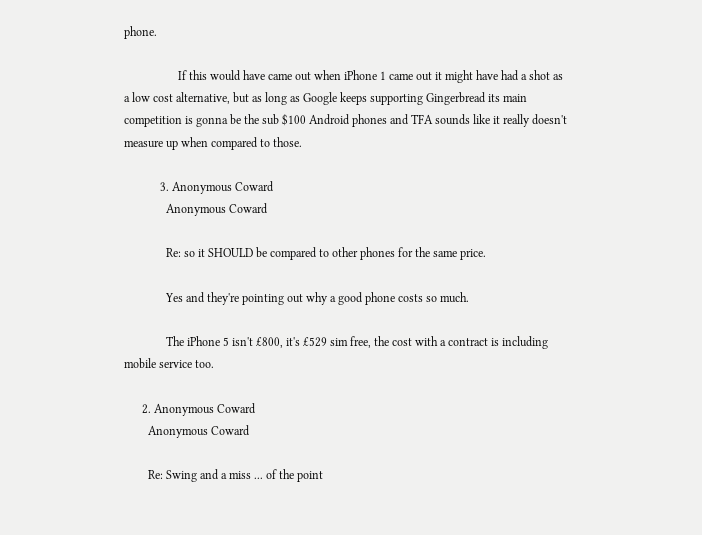phone.

                  If this would have came out when iPhone 1 came out it might have had a shot as a low cost alternative, but as long as Google keeps supporting Gingerbread its main competition is gonna be the sub $100 Android phones and TFA sounds like it really doesn't measure up when compared to those.

            3. Anonymous Coward
              Anonymous Coward

              Re: so it SHOULD be compared to other phones for the same price.

              Yes and they're pointing out why a good phone costs so much.

              The iPhone 5 isn't £800, it's £529 sim free, the cost with a contract is including mobile service too.

      2. Anonymous Coward
        Anonymous Coward

        Re: Swing and a miss ... of the point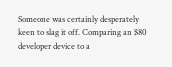Someone was certainly desperately keen to slag it off. Comparing an $80 developer device to a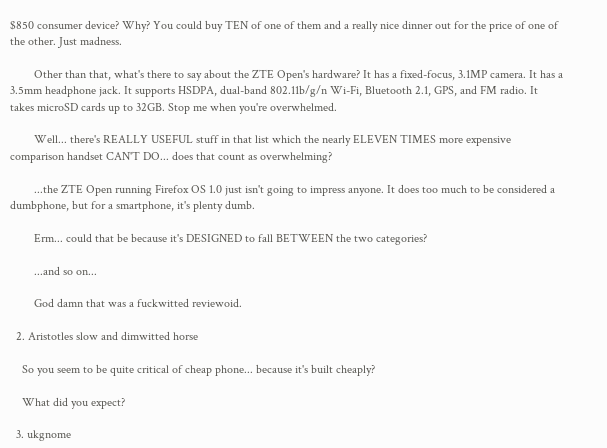$850 consumer device? Why? You could buy TEN of one of them and a really nice dinner out for the price of one of the other. Just madness.

        Other than that, what's there to say about the ZTE Open's hardware? It has a fixed-focus, 3.1MP camera. It has a 3.5mm headphone jack. It supports HSDPA, dual-band 802.11b/g/n Wi-Fi, Bluetooth 2.1, GPS, and FM radio. It takes microSD cards up to 32GB. Stop me when you're overwhelmed.

        Well... there's REALLY USEFUL stuff in that list which the nearly ELEVEN TIMES more expensive comparison handset CAN'T DO... does that count as overwhelming?

        ...the ZTE Open running Firefox OS 1.0 just isn't going to impress anyone. It does too much to be considered a dumbphone, but for a smartphone, it's plenty dumb.

        Erm... could that be because it's DESIGNED to fall BETWEEN the two categories?

        ...and so on...

        God damn that was a fuckwitted reviewoid.

  2. Aristotles slow and dimwitted horse

    So you seem to be quite critical of cheap phone... because it's built cheaply?

    What did you expect?

  3. ukgnome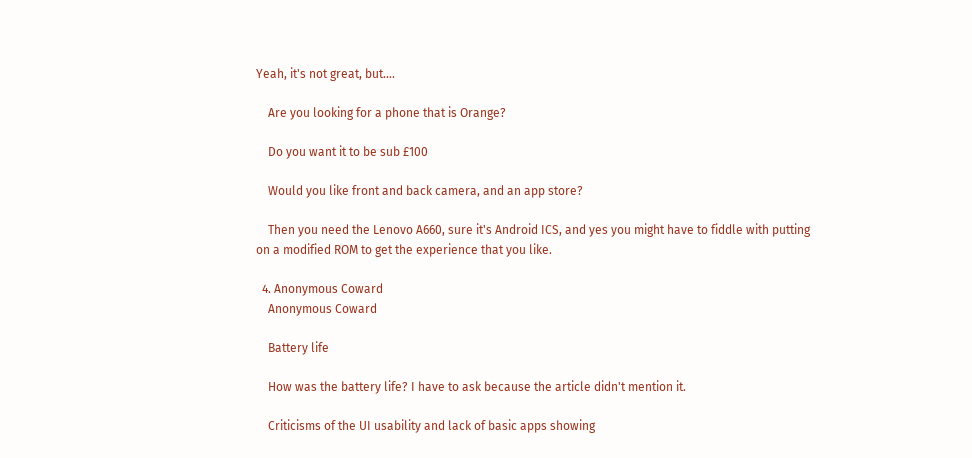Yeah, it's not great, but....

    Are you looking for a phone that is Orange?

    Do you want it to be sub £100

    Would you like front and back camera, and an app store?

    Then you need the Lenovo A660, sure it's Android ICS, and yes you might have to fiddle with putting on a modified ROM to get the experience that you like.

  4. Anonymous Coward
    Anonymous Coward

    Battery life

    How was the battery life? I have to ask because the article didn't mention it.

    Criticisms of the UI usability and lack of basic apps showing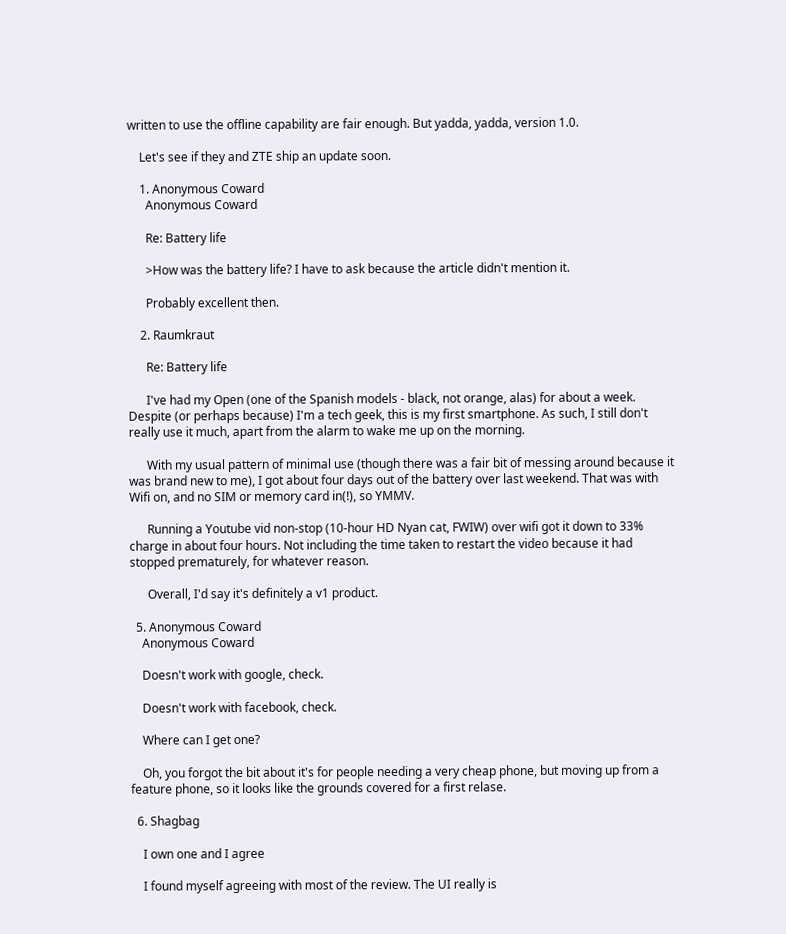written to use the offline capability are fair enough. But yadda, yadda, version 1.0.

    Let's see if they and ZTE ship an update soon.

    1. Anonymous Coward
      Anonymous Coward

      Re: Battery life

      >How was the battery life? I have to ask because the article didn't mention it.

      Probably excellent then.

    2. Raumkraut

      Re: Battery life

      I've had my Open (one of the Spanish models - black, not orange, alas) for about a week. Despite (or perhaps because) I'm a tech geek, this is my first smartphone. As such, I still don't really use it much, apart from the alarm to wake me up on the morning.

      With my usual pattern of minimal use (though there was a fair bit of messing around because it was brand new to me), I got about four days out of the battery over last weekend. That was with Wifi on, and no SIM or memory card in(!), so YMMV.

      Running a Youtube vid non-stop (10-hour HD Nyan cat, FWIW) over wifi got it down to 33% charge in about four hours. Not including the time taken to restart the video because it had stopped prematurely, for whatever reason.

      Overall, I'd say it's definitely a v1 product.

  5. Anonymous Coward
    Anonymous Coward

    Doesn't work with google, check.

    Doesn't work with facebook, check.

    Where can I get one?

    Oh, you forgot the bit about it's for people needing a very cheap phone, but moving up from a feature phone, so it looks like the grounds covered for a first relase.

  6. Shagbag

    I own one and I agree

    I found myself agreeing with most of the review. The UI really is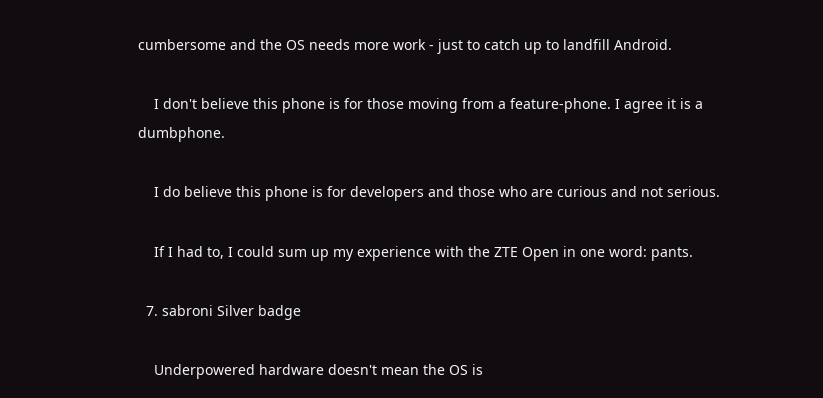cumbersome and the OS needs more work - just to catch up to landfill Android.

    I don't believe this phone is for those moving from a feature-phone. I agree it is a dumbphone.

    I do believe this phone is for developers and those who are curious and not serious.

    If I had to, I could sum up my experience with the ZTE Open in one word: pants.

  7. sabroni Silver badge

    Underpowered hardware doesn't mean the OS is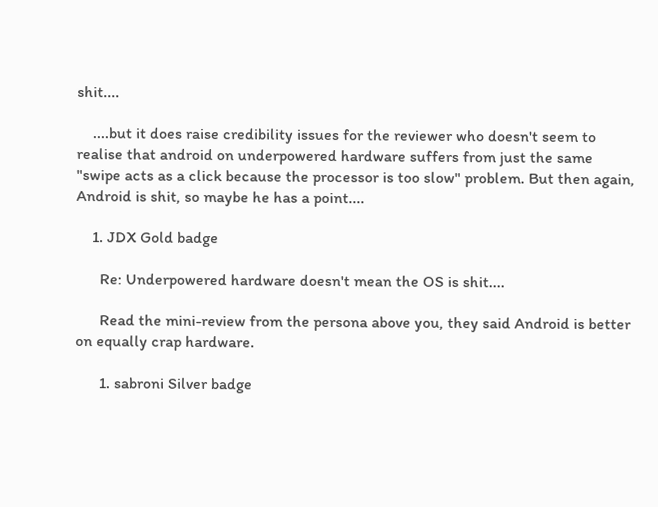shit....

    ....but it does raise credibility issues for the reviewer who doesn't seem to realise that android on underpowered hardware suffers from just the same "swipe acts as a click because the processor is too slow" problem. But then again, Android is shit, so maybe he has a point....

    1. JDX Gold badge

      Re: Underpowered hardware doesn't mean the OS is shit....

      Read the mini-review from the persona above you, they said Android is better on equally crap hardware.

      1. sabroni Silver badge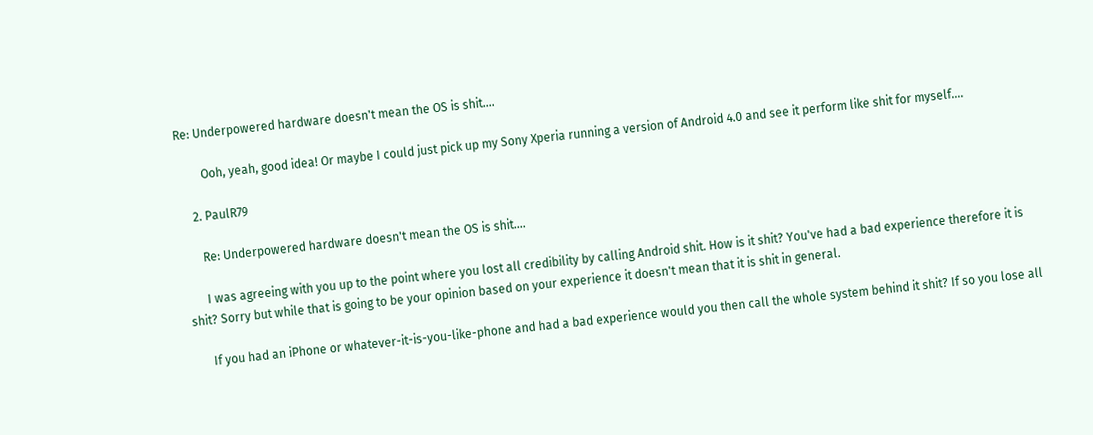Re: Underpowered hardware doesn't mean the OS is shit....

        Ooh, yeah, good idea! Or maybe I could just pick up my Sony Xperia running a version of Android 4.0 and see it perform like shit for myself....

    2. PaulR79

      Re: Underpowered hardware doesn't mean the OS is shit....

      I was agreeing with you up to the point where you lost all credibility by calling Android shit. How is it shit? You've had a bad experience therefore it is shit? Sorry but while that is going to be your opinion based on your experience it doesn't mean that it is shit in general.

      If you had an iPhone or whatever-it-is-you-like-phone and had a bad experience would you then call the whole system behind it shit? If so you lose all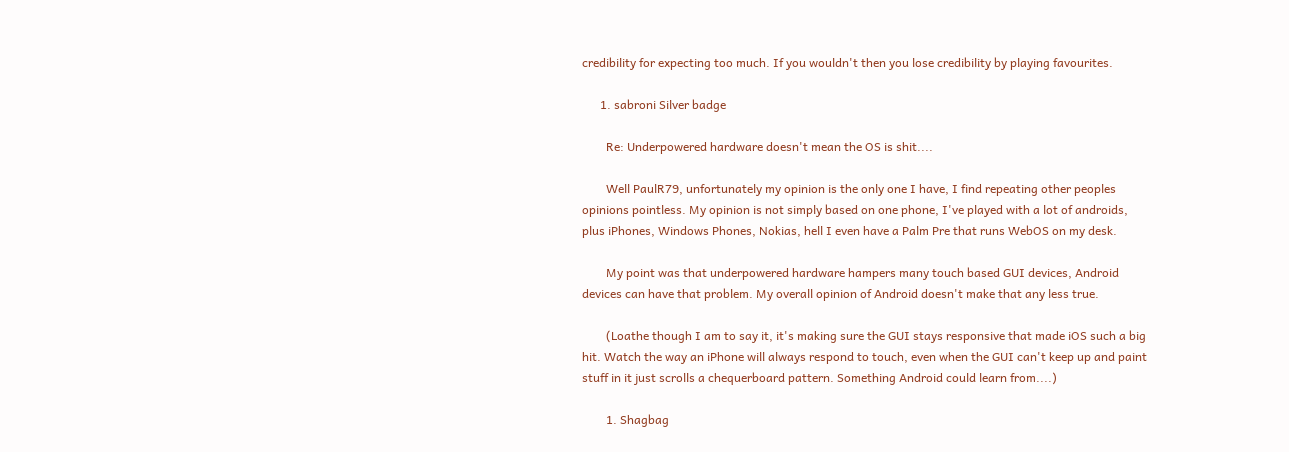credibility for expecting too much. If you wouldn't then you lose credibility by playing favourites.

      1. sabroni Silver badge

        Re: Underpowered hardware doesn't mean the OS is shit....

        Well PaulR79, unfortunately my opinion is the only one I have, I find repeating other peoples opinions pointless. My opinion is not simply based on one phone, I've played with a lot of androids, plus iPhones, Windows Phones, Nokias, hell I even have a Palm Pre that runs WebOS on my desk.

        My point was that underpowered hardware hampers many touch based GUI devices, Android devices can have that problem. My overall opinion of Android doesn't make that any less true.

        (Loathe though I am to say it, it's making sure the GUI stays responsive that made iOS such a big hit. Watch the way an iPhone will always respond to touch, even when the GUI can't keep up and paint stuff in it just scrolls a chequerboard pattern. Something Android could learn from....)

        1. Shagbag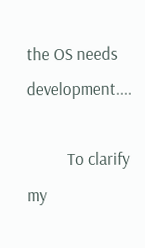the OS needs development....

          To clarify my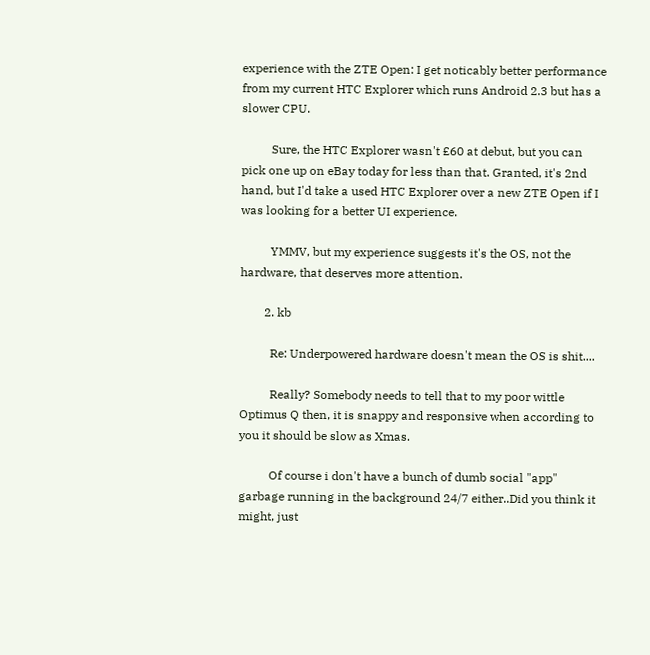experience with the ZTE Open: I get noticably better performance from my current HTC Explorer which runs Android 2.3 but has a slower CPU.

          Sure, the HTC Explorer wasn't £60 at debut, but you can pick one up on eBay today for less than that. Granted, it's 2nd hand, but I'd take a used HTC Explorer over a new ZTE Open if I was looking for a better UI experience.

          YMMV, but my experience suggests it's the OS, not the hardware, that deserves more attention.

        2. kb

          Re: Underpowered hardware doesn't mean the OS is shit....

          Really? Somebody needs to tell that to my poor wittle Optimus Q then, it is snappy and responsive when according to you it should be slow as Xmas.

          Of course i don't have a bunch of dumb social "app" garbage running in the background 24/7 either..Did you think it might, just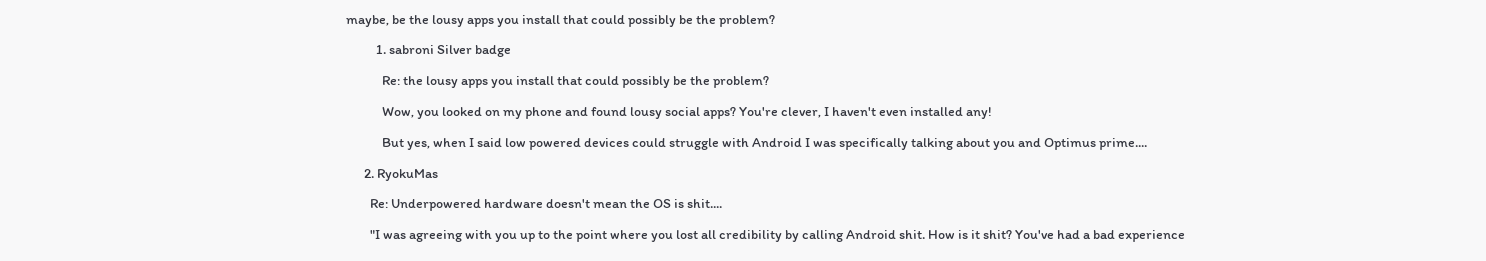maybe, be the lousy apps you install that could possibly be the problem?

          1. sabroni Silver badge

            Re: the lousy apps you install that could possibly be the problem?

            Wow, you looked on my phone and found lousy social apps? You're clever, I haven't even installed any!

            But yes, when I said low powered devices could struggle with Android I was specifically talking about you and Optimus prime....

      2. RyokuMas

        Re: Underpowered hardware doesn't mean the OS is shit....

        "I was agreeing with you up to the point where you lost all credibility by calling Android shit. How is it shit? You've had a bad experience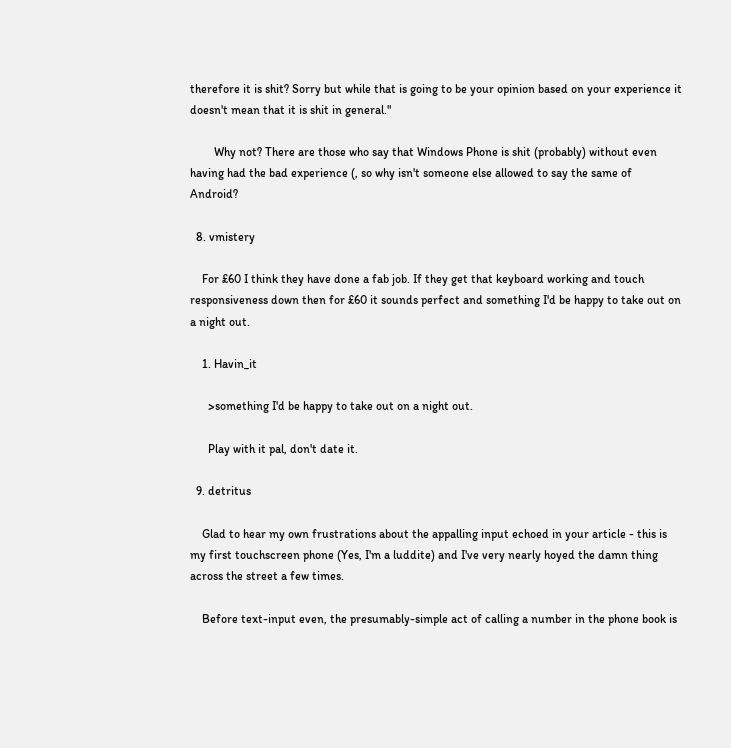therefore it is shit? Sorry but while that is going to be your opinion based on your experience it doesn't mean that it is shit in general."

        Why not? There are those who say that Windows Phone is shit (probably) without even having had the bad experience (, so why isn't someone else allowed to say the same of Android?

  8. vmistery

    For £60 I think they have done a fab job. If they get that keyboard working and touch responsiveness down then for £60 it sounds perfect and something I'd be happy to take out on a night out.

    1. Havin_it

      >something I'd be happy to take out on a night out.

      Play with it pal, don't date it.

  9. detritus

    Glad to hear my own frustrations about the appalling input echoed in your article - this is my first touchscreen phone (Yes, I'm a luddite) and I've very nearly hoyed the damn thing across the street a few times.

    Before text-input even, the presumably-simple act of calling a number in the phone book is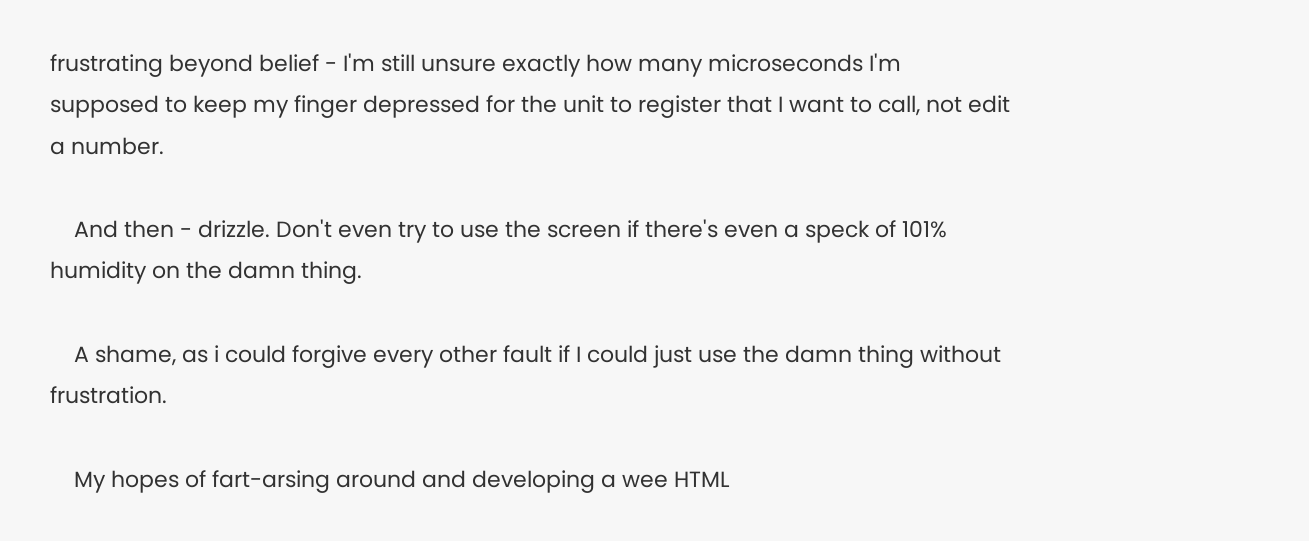frustrating beyond belief - I'm still unsure exactly how many microseconds I'm supposed to keep my finger depressed for the unit to register that I want to call, not edit a number.

    And then - drizzle. Don't even try to use the screen if there's even a speck of 101% humidity on the damn thing.

    A shame, as i could forgive every other fault if I could just use the damn thing without frustration.

    My hopes of fart-arsing around and developing a wee HTML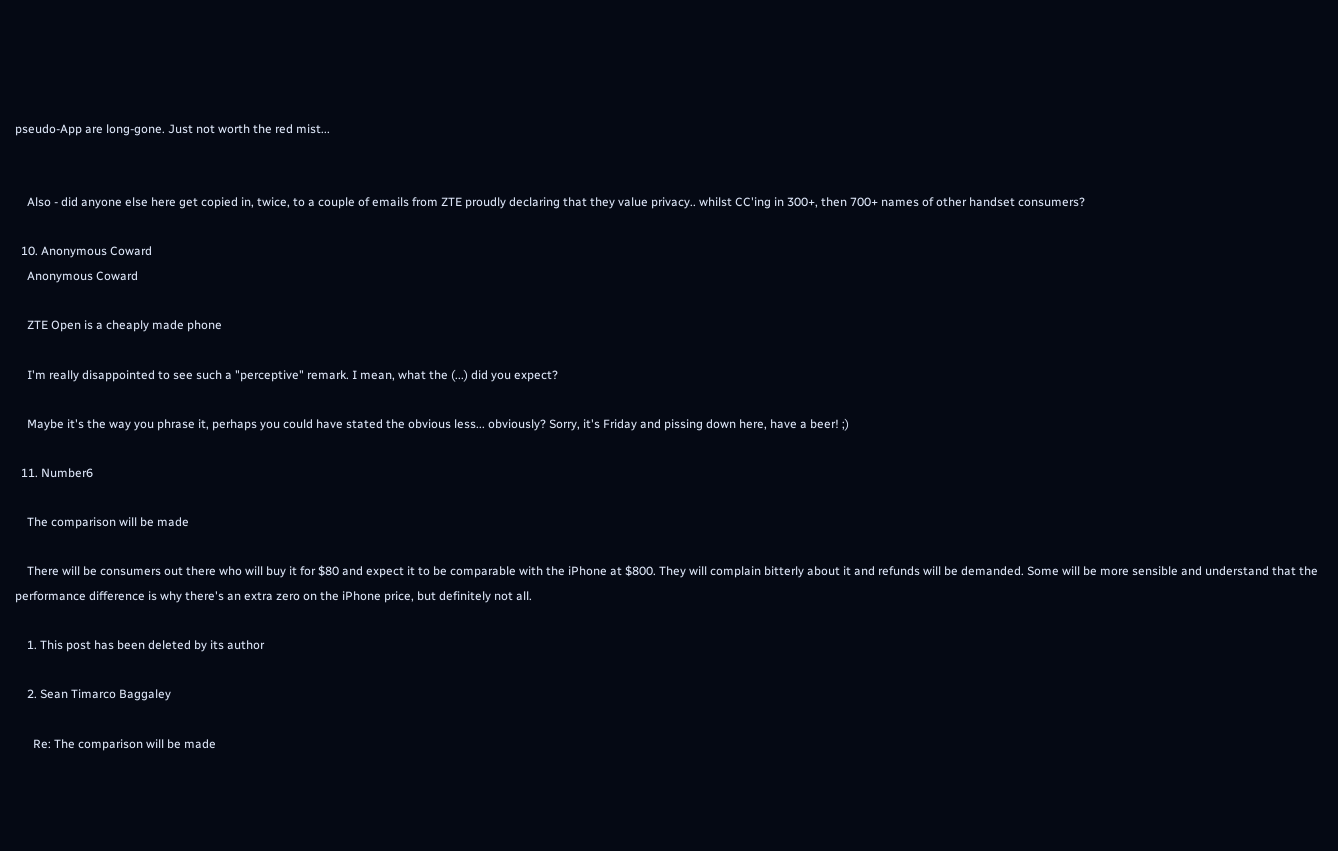pseudo-App are long-gone. Just not worth the red mist...


    Also - did anyone else here get copied in, twice, to a couple of emails from ZTE proudly declaring that they value privacy.. whilst CC'ing in 300+, then 700+ names of other handset consumers?

  10. Anonymous Coward
    Anonymous Coward

    ZTE Open is a cheaply made phone

    I'm really disappointed to see such a "perceptive" remark. I mean, what the (...) did you expect?

    Maybe it's the way you phrase it, perhaps you could have stated the obvious less... obviously? Sorry, it's Friday and pissing down here, have a beer! ;)

  11. Number6

    The comparison will be made

    There will be consumers out there who will buy it for $80 and expect it to be comparable with the iPhone at $800. They will complain bitterly about it and refunds will be demanded. Some will be more sensible and understand that the performance difference is why there's an extra zero on the iPhone price, but definitely not all.

    1. This post has been deleted by its author

    2. Sean Timarco Baggaley

      Re: The comparison will be made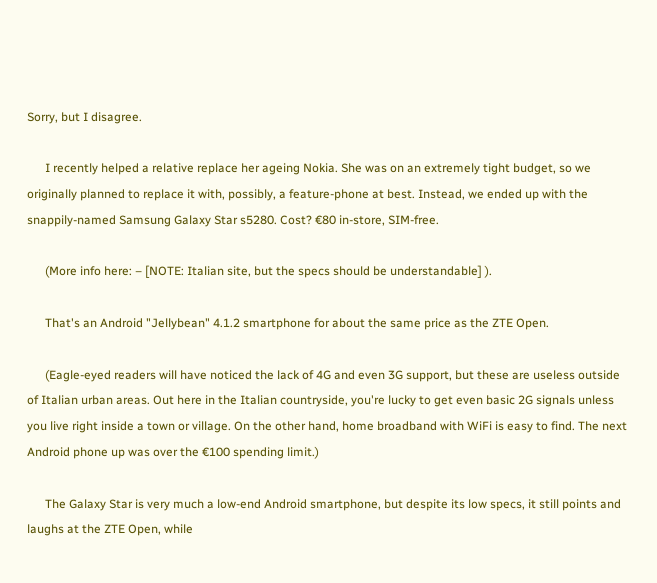Sorry, but I disagree.

      I recently helped a relative replace her ageing Nokia. She was on an extremely tight budget, so we originally planned to replace it with, possibly, a feature-phone at best. Instead, we ended up with the snappily-named Samsung Galaxy Star s5280. Cost? €80 in-store, SIM-free.

      (More info here: – [NOTE: Italian site, but the specs should be understandable] ).

      That's an Android "Jellybean" 4.1.2 smartphone for about the same price as the ZTE Open.

      (Eagle-eyed readers will have noticed the lack of 4G and even 3G support, but these are useless outside of Italian urban areas. Out here in the Italian countryside, you're lucky to get even basic 2G signals unless you live right inside a town or village. On the other hand, home broadband with WiFi is easy to find. The next Android phone up was over the €100 spending limit.)

      The Galaxy Star is very much a low-end Android smartphone, but despite its low specs, it still points and laughs at the ZTE Open, while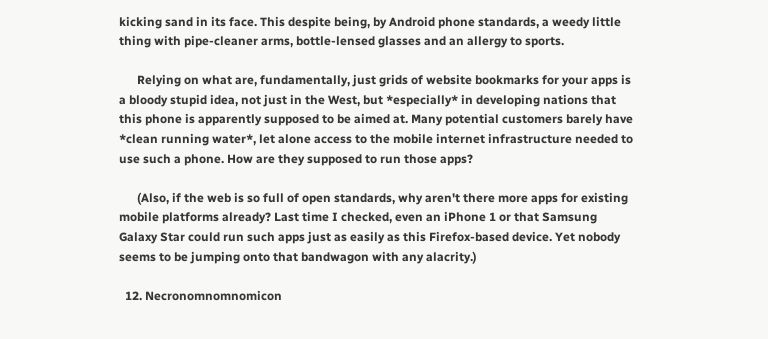kicking sand in its face. This despite being, by Android phone standards, a weedy little thing with pipe-cleaner arms, bottle-lensed glasses and an allergy to sports.

      Relying on what are, fundamentally, just grids of website bookmarks for your apps is a bloody stupid idea, not just in the West, but *especially* in developing nations that this phone is apparently supposed to be aimed at. Many potential customers barely have *clean running water*, let alone access to the mobile internet infrastructure needed to use such a phone. How are they supposed to run those apps?

      (Also, if the web is so full of open standards, why aren't there more apps for existing mobile platforms already? Last time I checked, even an iPhone 1 or that Samsung Galaxy Star could run such apps just as easily as this Firefox-based device. Yet nobody seems to be jumping onto that bandwagon with any alacrity.)

  12. Necronomnomnomicon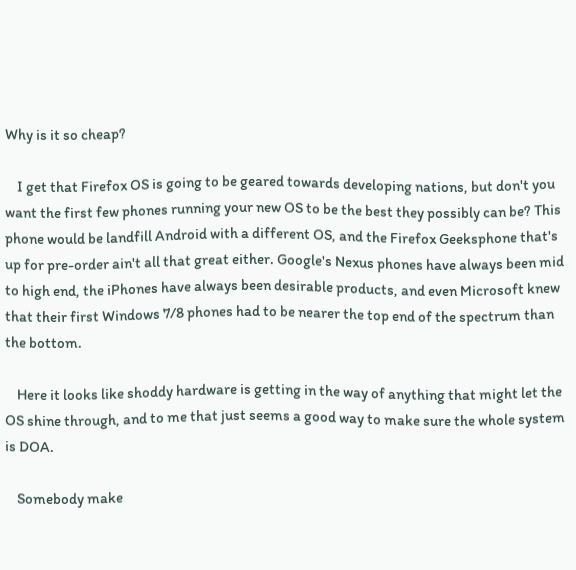Why is it so cheap?

    I get that Firefox OS is going to be geared towards developing nations, but don't you want the first few phones running your new OS to be the best they possibly can be? This phone would be landfill Android with a different OS, and the Firefox Geeksphone that's up for pre-order ain't all that great either. Google's Nexus phones have always been mid to high end, the iPhones have always been desirable products, and even Microsoft knew that their first Windows 7/8 phones had to be nearer the top end of the spectrum than the bottom.

    Here it looks like shoddy hardware is getting in the way of anything that might let the OS shine through, and to me that just seems a good way to make sure the whole system is DOA.

    Somebody make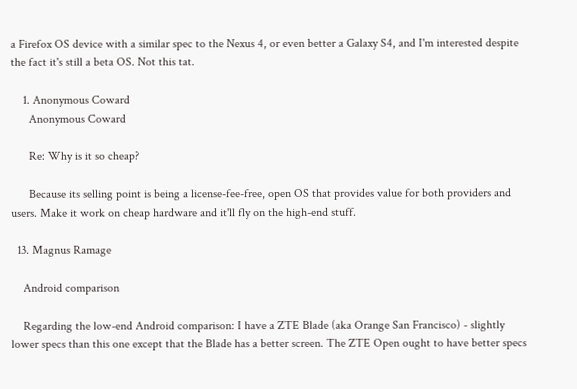a Firefox OS device with a similar spec to the Nexus 4, or even better a Galaxy S4, and I'm interested despite the fact it's still a beta OS. Not this tat.

    1. Anonymous Coward
      Anonymous Coward

      Re: Why is it so cheap?

      Because its selling point is being a license-fee-free, open OS that provides value for both providers and users. Make it work on cheap hardware and it'll fly on the high-end stuff.

  13. Magnus Ramage

    Android comparison

    Regarding the low-end Android comparison: I have a ZTE Blade (aka Orange San Francisco) - slightly lower specs than this one except that the Blade has a better screen. The ZTE Open ought to have better specs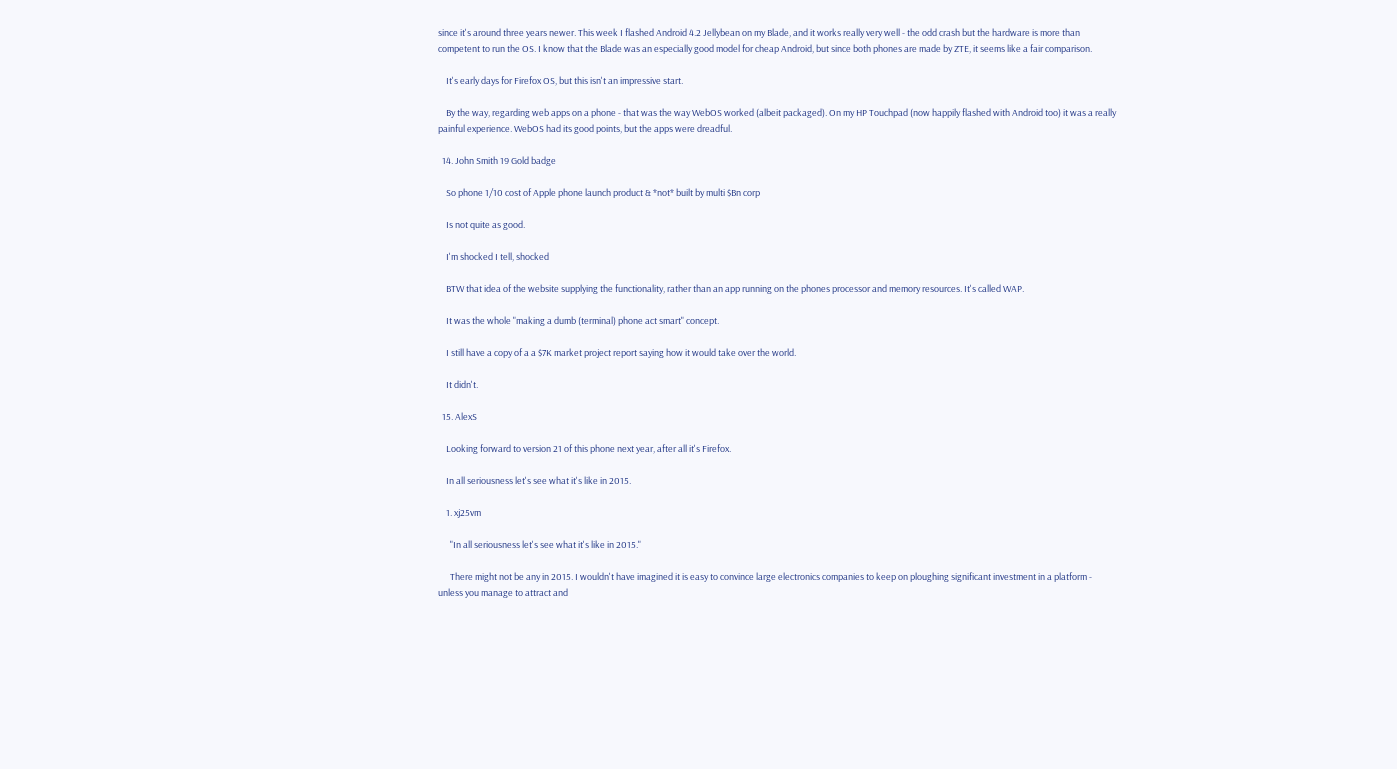since it's around three years newer. This week I flashed Android 4.2 Jellybean on my Blade, and it works really very well - the odd crash but the hardware is more than competent to run the OS. I know that the Blade was an especially good model for cheap Android, but since both phones are made by ZTE, it seems like a fair comparison.

    It's early days for Firefox OS, but this isn't an impressive start.

    By the way, regarding web apps on a phone - that was the way WebOS worked (albeit packaged). On my HP Touchpad (now happily flashed with Android too) it was a really painful experience. WebOS had its good points, but the apps were dreadful.

  14. John Smith 19 Gold badge

    So phone 1/10 cost of Apple phone launch product & *not* built by multi $Bn corp

    Is not quite as good.

    I'm shocked I tell, shocked

    BTW that idea of the website supplying the functionality, rather than an app running on the phones processor and memory resources. It's called WAP.

    It was the whole "making a dumb (terminal) phone act smart" concept.

    I still have a copy of a a $7K market project report saying how it would take over the world.

    It didn't.

  15. AlexS

    Looking forward to version 21 of this phone next year, after all it's Firefox.

    In all seriousness let's see what it's like in 2015.

    1. xj25vm

      "In all seriousness let's see what it's like in 2015."

      There might not be any in 2015. I wouldn't have imagined it is easy to convince large electronics companies to keep on ploughing significant investment in a platform - unless you manage to attract and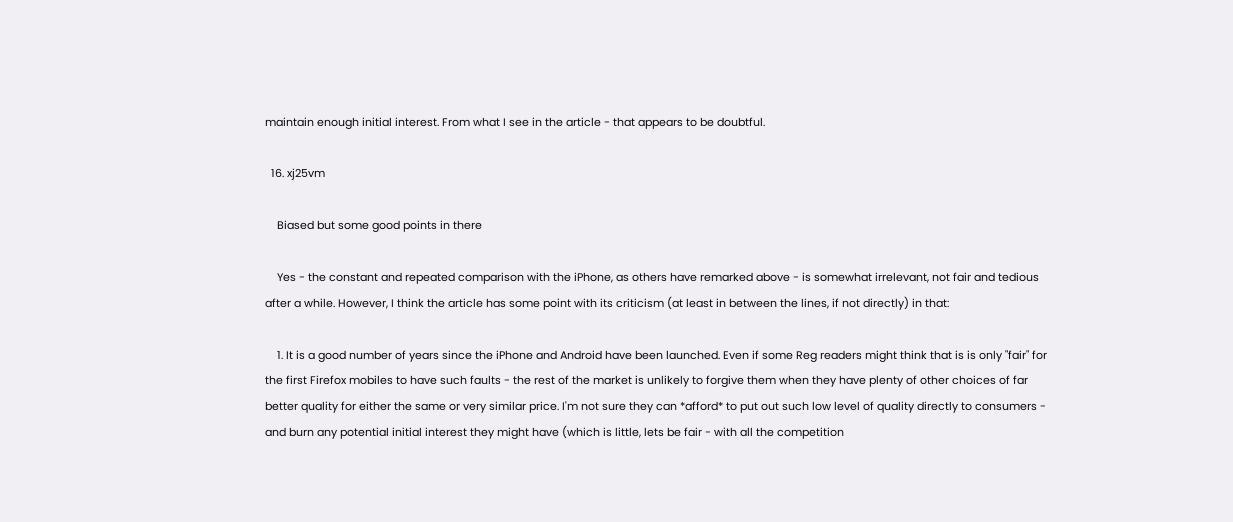maintain enough initial interest. From what I see in the article - that appears to be doubtful.

  16. xj25vm

    Biased but some good points in there

    Yes - the constant and repeated comparison with the iPhone, as others have remarked above - is somewhat irrelevant, not fair and tedious after a while. However, I think the article has some point with its criticism (at least in between the lines, if not directly) in that:

    1. It is a good number of years since the iPhone and Android have been launched. Even if some Reg readers might think that is is only "fair" for the first Firefox mobiles to have such faults - the rest of the market is unlikely to forgive them when they have plenty of other choices of far better quality for either the same or very similar price. I'm not sure they can *afford* to put out such low level of quality directly to consumers - and burn any potential initial interest they might have (which is little, lets be fair - with all the competition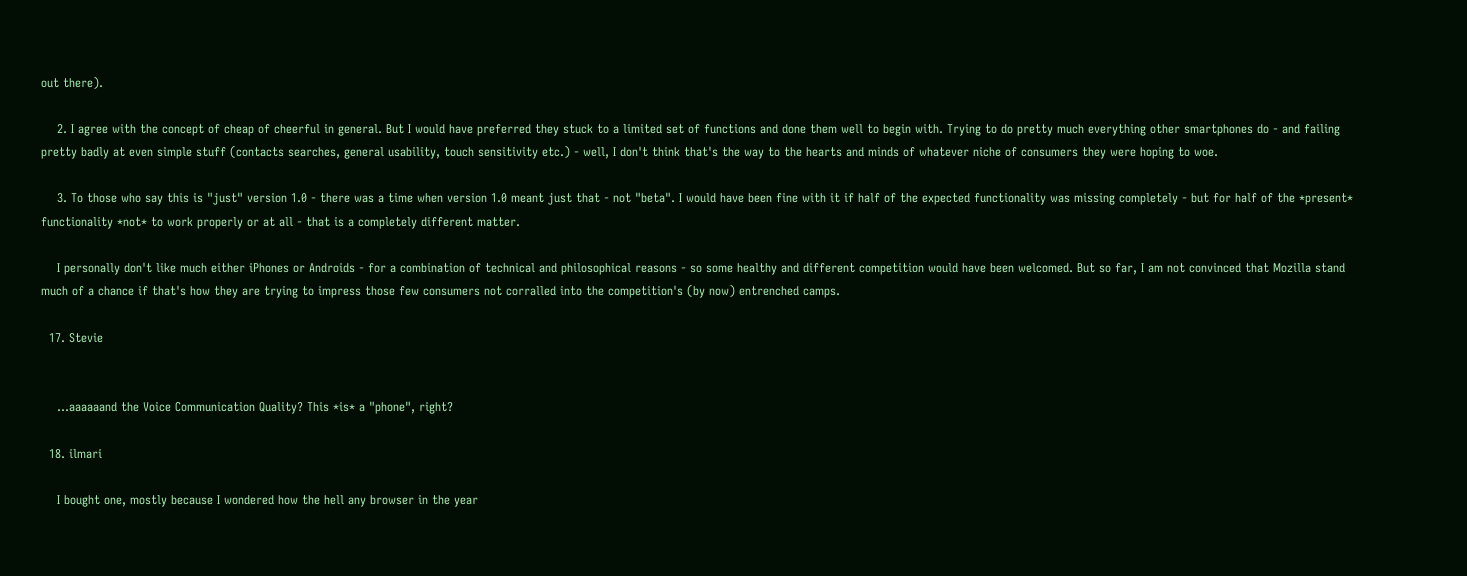out there).

    2. I agree with the concept of cheap of cheerful in general. But I would have preferred they stuck to a limited set of functions and done them well to begin with. Trying to do pretty much everything other smartphones do - and failing pretty badly at even simple stuff (contacts searches, general usability, touch sensitivity etc.) - well, I don't think that's the way to the hearts and minds of whatever niche of consumers they were hoping to woe.

    3. To those who say this is "just" version 1.0 - there was a time when version 1.0 meant just that - not "beta". I would have been fine with it if half of the expected functionality was missing completely - but for half of the *present* functionality *not* to work properly or at all - that is a completely different matter.

    I personally don't like much either iPhones or Androids - for a combination of technical and philosophical reasons - so some healthy and different competition would have been welcomed. But so far, I am not convinced that Mozilla stand much of a chance if that's how they are trying to impress those few consumers not corralled into the competition's (by now) entrenched camps.

  17. Stevie


    ...aaaaaand the Voice Communication Quality? This *is* a "phone", right?

  18. ilmari

    I bought one, mostly because I wondered how the hell any browser in the year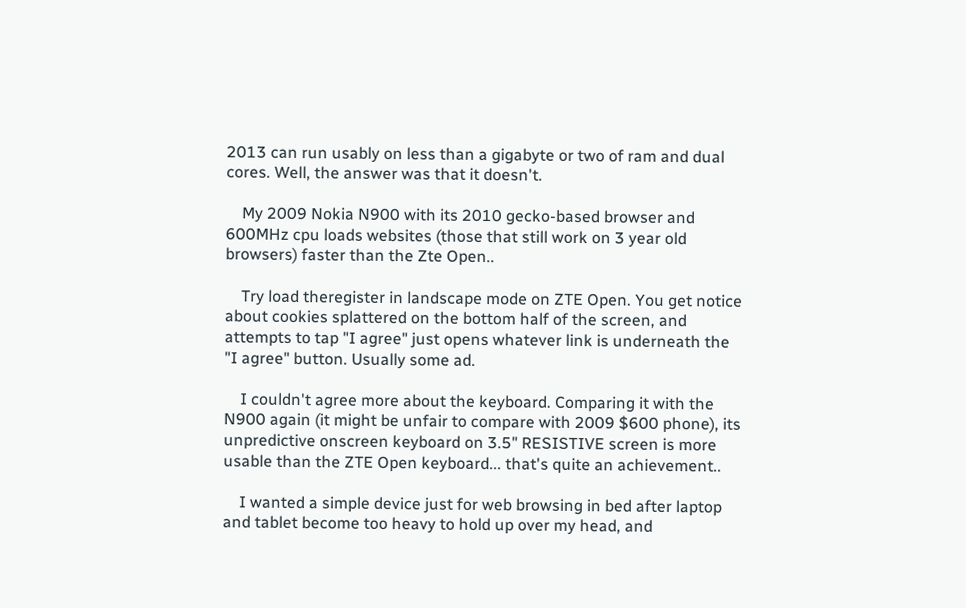2013 can run usably on less than a gigabyte or two of ram and dual cores. Well, the answer was that it doesn't.

    My 2009 Nokia N900 with its 2010 gecko-based browser and 600MHz cpu loads websites (those that still work on 3 year old browsers) faster than the Zte Open..

    Try load theregister in landscape mode on ZTE Open. You get notice about cookies splattered on the bottom half of the screen, and attempts to tap "I agree" just opens whatever link is underneath the "I agree" button. Usually some ad.

    I couldn't agree more about the keyboard. Comparing it with the N900 again (it might be unfair to compare with 2009 $600 phone), its unpredictive onscreen keyboard on 3.5" RESISTIVE screen is more usable than the ZTE Open keyboard... that's quite an achievement..

    I wanted a simple device just for web browsing in bed after laptop and tablet become too heavy to hold up over my head, and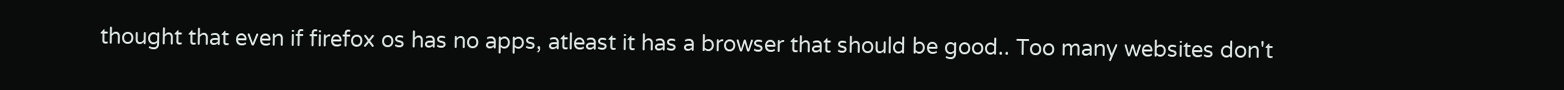thought that even if firefox os has no apps, atleast it has a browser that should be good.. Too many websites don't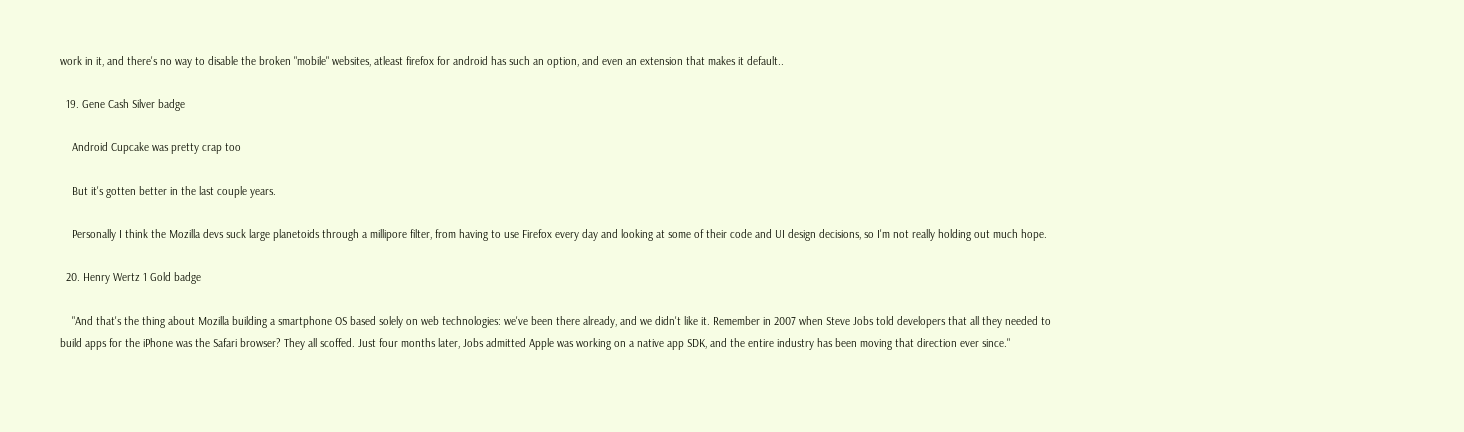work in it, and there's no way to disable the broken "mobile" websites, atleast firefox for android has such an option, and even an extension that makes it default..

  19. Gene Cash Silver badge

    Android Cupcake was pretty crap too

    But it's gotten better in the last couple years.

    Personally I think the Mozilla devs suck large planetoids through a millipore filter, from having to use Firefox every day and looking at some of their code and UI design decisions, so I'm not really holding out much hope.

  20. Henry Wertz 1 Gold badge

    "And that's the thing about Mozilla building a smartphone OS based solely on web technologies: we've been there already, and we didn't like it. Remember in 2007 when Steve Jobs told developers that all they needed to build apps for the iPhone was the Safari browser? They all scoffed. Just four months later, Jobs admitted Apple was working on a native app SDK, and the entire industry has been moving that direction ever since."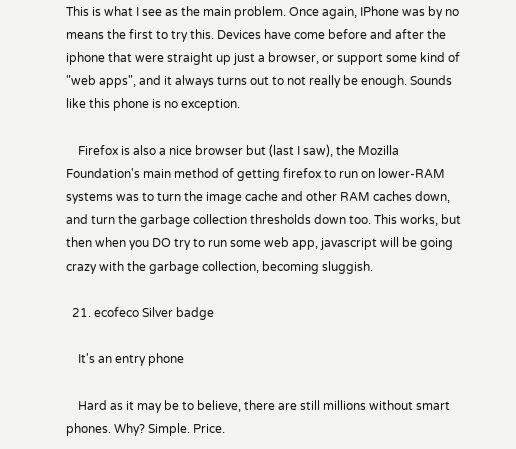This is what I see as the main problem. Once again, IPhone was by no means the first to try this. Devices have come before and after the iphone that were straight up just a browser, or support some kind of "web apps", and it always turns out to not really be enough. Sounds like this phone is no exception.

    Firefox is also a nice browser but (last I saw), the Mozilla Foundation's main method of getting firefox to run on lower-RAM systems was to turn the image cache and other RAM caches down, and turn the garbage collection thresholds down too. This works, but then when you DO try to run some web app, javascript will be going crazy with the garbage collection, becoming sluggish.

  21. ecofeco Silver badge

    It's an entry phone

    Hard as it may be to believe, there are still millions without smart phones. Why? Simple. Price.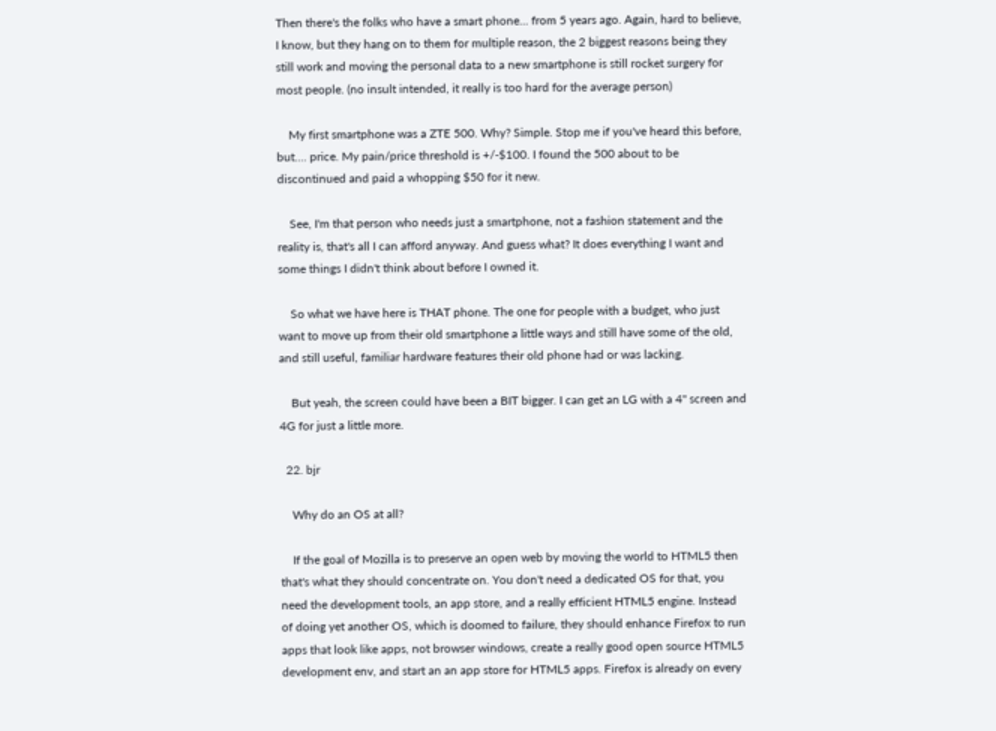Then there's the folks who have a smart phone... from 5 years ago. Again, hard to believe, I know, but they hang on to them for multiple reason, the 2 biggest reasons being they still work and moving the personal data to a new smartphone is still rocket surgery for most people. (no insult intended, it really is too hard for the average person)

    My first smartphone was a ZTE 500. Why? Simple. Stop me if you've heard this before, but.... price. My pain/price threshold is +/-$100. I found the 500 about to be discontinued and paid a whopping $50 for it new.

    See, I'm that person who needs just a smartphone, not a fashion statement and the reality is, that's all I can afford anyway. And guess what? It does everything I want and some things I didn't think about before I owned it.

    So what we have here is THAT phone. The one for people with a budget, who just want to move up from their old smartphone a little ways and still have some of the old, and still useful, familiar hardware features their old phone had or was lacking.

    But yeah, the screen could have been a BIT bigger. I can get an LG with a 4" screen and 4G for just a little more.

  22. bjr

    Why do an OS at all?

    If the goal of Mozilla is to preserve an open web by moving the world to HTML5 then that's what they should concentrate on. You don't need a dedicated OS for that, you need the development tools, an app store, and a really efficient HTML5 engine. Instead of doing yet another OS, which is doomed to failure, they should enhance Firefox to run apps that look like apps, not browser windows, create a really good open source HTML5 development env, and start an an app store for HTML5 apps. Firefox is already on every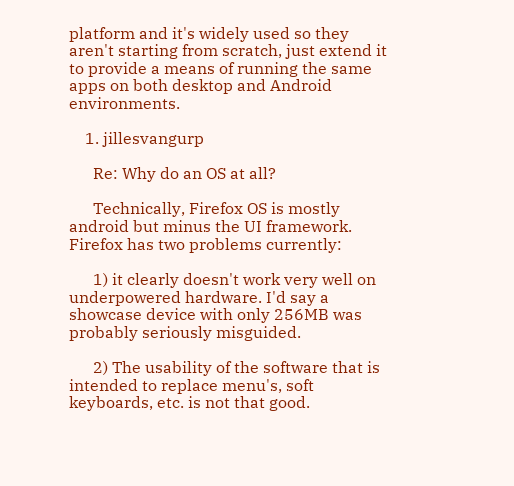platform and it's widely used so they aren't starting from scratch, just extend it to provide a means of running the same apps on both desktop and Android environments.

    1. jillesvangurp

      Re: Why do an OS at all?

      Technically, Firefox OS is mostly android but minus the UI framework. Firefox has two problems currently:

      1) it clearly doesn't work very well on underpowered hardware. I'd say a showcase device with only 256MB was probably seriously misguided.

      2) The usability of the software that is intended to replace menu's, soft keyboards, etc. is not that good.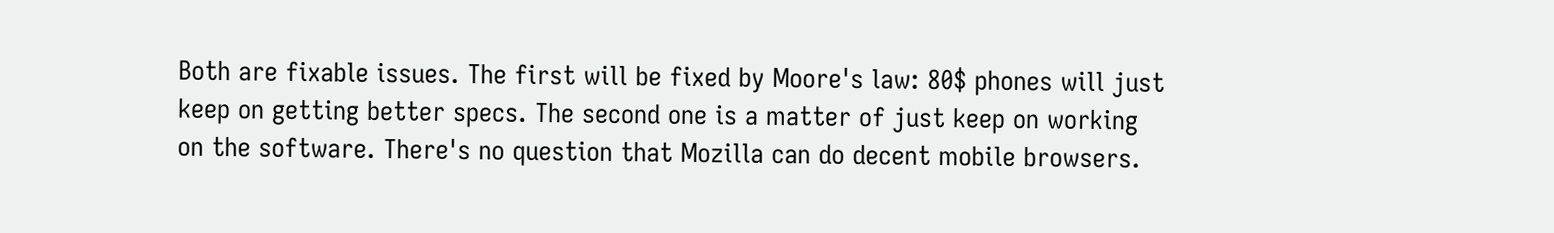Both are fixable issues. The first will be fixed by Moore's law: 80$ phones will just keep on getting better specs. The second one is a matter of just keep on working on the software. There's no question that Mozilla can do decent mobile browsers.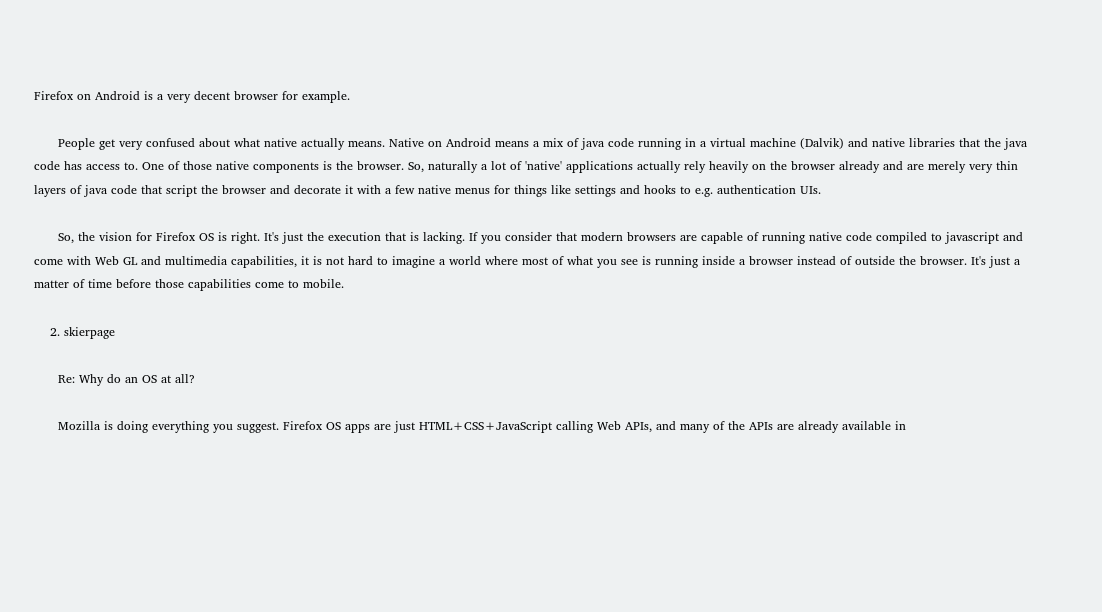Firefox on Android is a very decent browser for example.

      People get very confused about what native actually means. Native on Android means a mix of java code running in a virtual machine (Dalvik) and native libraries that the java code has access to. One of those native components is the browser. So, naturally a lot of 'native' applications actually rely heavily on the browser already and are merely very thin layers of java code that script the browser and decorate it with a few native menus for things like settings and hooks to e.g. authentication UIs.

      So, the vision for Firefox OS is right. It's just the execution that is lacking. If you consider that modern browsers are capable of running native code compiled to javascript and come with Web GL and multimedia capabilities, it is not hard to imagine a world where most of what you see is running inside a browser instead of outside the browser. It's just a matter of time before those capabilities come to mobile.

    2. skierpage

      Re: Why do an OS at all?

      Mozilla is doing everything you suggest. Firefox OS apps are just HTML+CSS+JavaScript calling Web APIs, and many of the APIs are already available in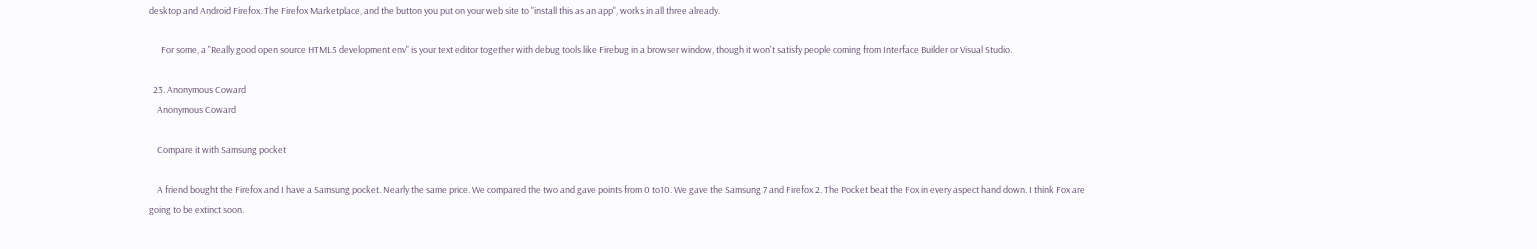desktop and Android Firefox. The Firefox Marketplace, and the button you put on your web site to "install this as an app", works in all three already.

      For some, a "Really good open source HTML5 development env" is your text editor together with debug tools like Firebug in a browser window, though it won't satisfy people coming from Interface Builder or Visual Studio.

  23. Anonymous Coward
    Anonymous Coward

    Compare it with Samsung pocket

    A friend bought the Firefox and I have a Samsung pocket. Nearly the same price. We compared the two and gave points from 0 to10. We gave the Samsung 7 and Firefox 2. The Pocket beat the Fox in every aspect hand down. I think Fox are going to be extinct soon.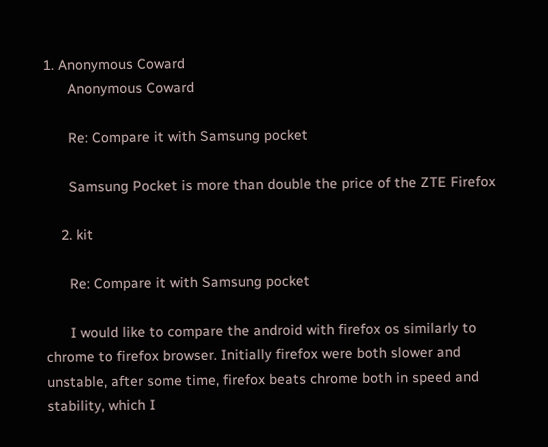1. Anonymous Coward
      Anonymous Coward

      Re: Compare it with Samsung pocket

      Samsung Pocket is more than double the price of the ZTE Firefox

    2. kit

      Re: Compare it with Samsung pocket

      I would like to compare the android with firefox os similarly to chrome to firefox browser. Initially firefox were both slower and unstable, after some time, firefox beats chrome both in speed and stability, which I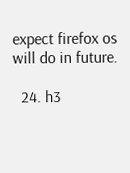expect firefox os will do in future.

  24. h3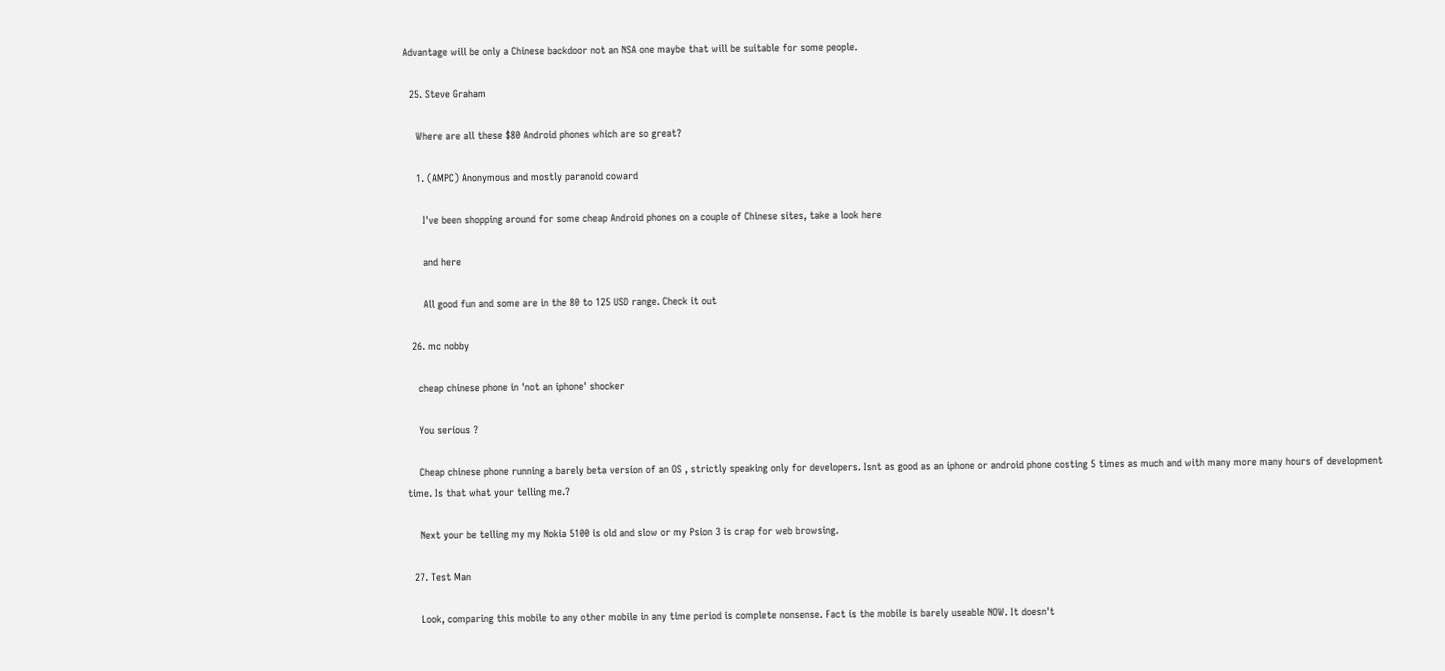Advantage will be only a Chinese backdoor not an NSA one maybe that will be suitable for some people.

  25. Steve Graham

    Where are all these $80 Android phones which are so great?

    1. (AMPC) Anonymous and mostly paranoid coward

      I've been shopping around for some cheap Android phones on a couple of Chinese sites, take a look here

      and here

      All good fun and some are in the 80 to 125 USD range. Check it out

  26. mc nobby

    cheap chinese phone in 'not an iphone' shocker

    You serious ?

    Cheap chinese phone running a barely beta version of an OS , strictly speaking only for developers. Isnt as good as an iphone or android phone costing 5 times as much and with many more many hours of development time. Is that what your telling me.?

    Next your be telling my my Nokia 5100 is old and slow or my Psion 3 is crap for web browsing.

  27. Test Man

    Look, comparing this mobile to any other mobile in any time period is complete nonsense. Fact is the mobile is barely useable NOW. It doesn't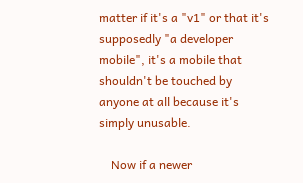matter if it's a "v1" or that it's supposedly "a developer mobile", it's a mobile that shouldn't be touched by anyone at all because it's simply unusable.

    Now if a newer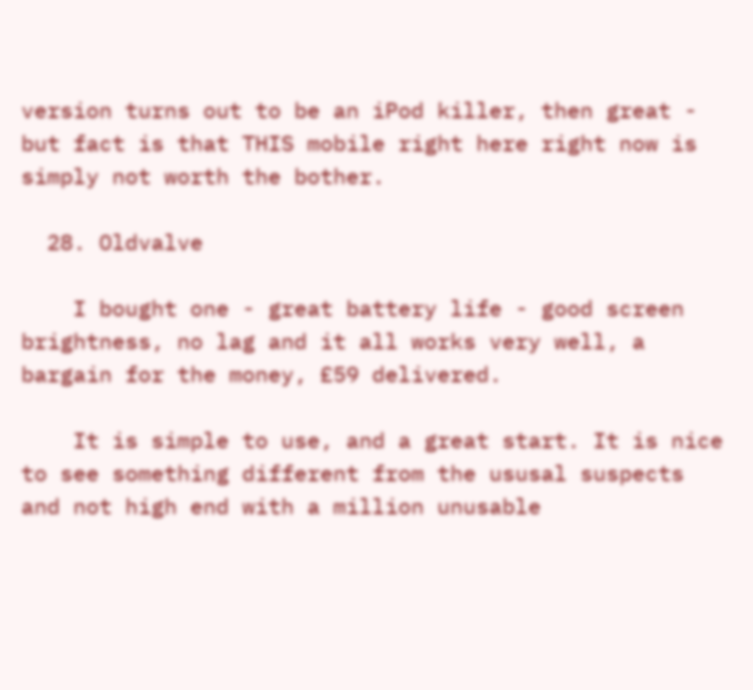version turns out to be an iPod killer, then great - but fact is that THIS mobile right here right now is simply not worth the bother.

  28. Oldvalve

    I bought one - great battery life - good screen brightness, no lag and it all works very well, a bargain for the money, £59 delivered.

    It is simple to use, and a great start. It is nice to see something different from the ususal suspects and not high end with a million unusable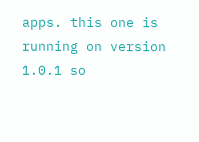apps. this one is running on version 1.0.1 so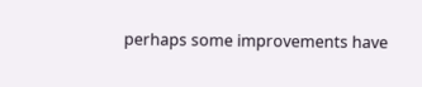perhaps some improvements have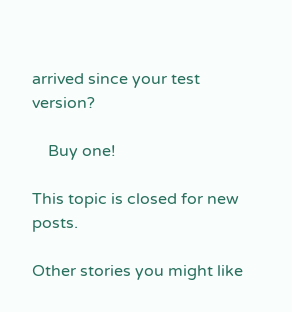arrived since your test version?

    Buy one!

This topic is closed for new posts.

Other stories you might like